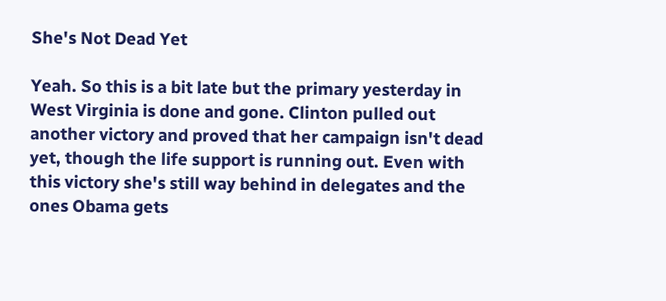She's Not Dead Yet

Yeah. So this is a bit late but the primary yesterday in West Virginia is done and gone. Clinton pulled out another victory and proved that her campaign isn't dead yet, though the life support is running out. Even with this victory she's still way behind in delegates and the ones Obama gets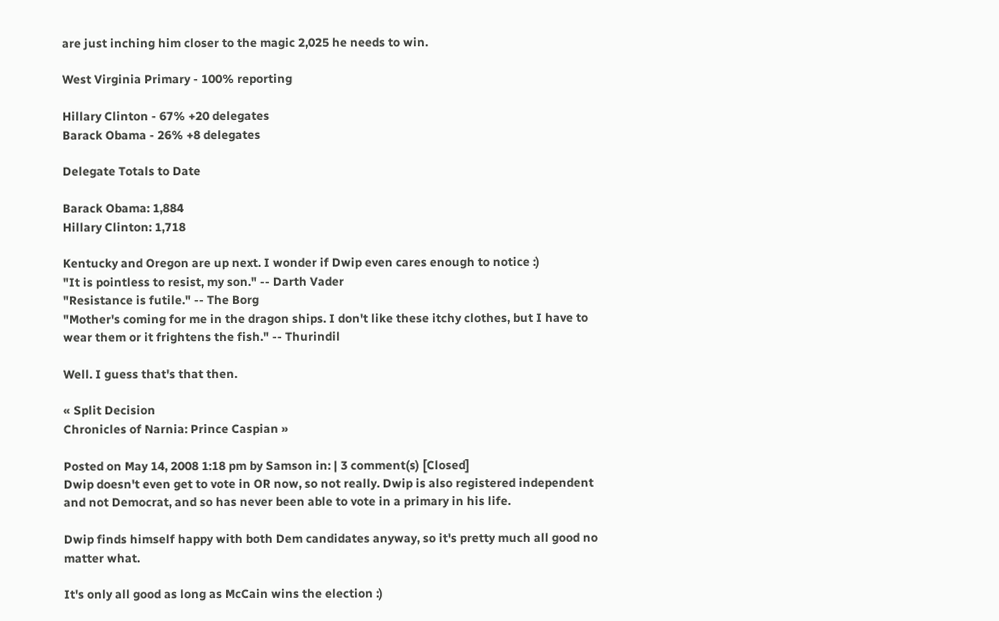are just inching him closer to the magic 2,025 he needs to win.

West Virginia Primary - 100% reporting

Hillary Clinton - 67% +20 delegates
Barack Obama - 26% +8 delegates

Delegate Totals to Date

Barack Obama: 1,884
Hillary Clinton: 1,718

Kentucky and Oregon are up next. I wonder if Dwip even cares enough to notice :)
"It is pointless to resist, my son." -- Darth Vader
"Resistance is futile." -- The Borg
"Mother's coming for me in the dragon ships. I don't like these itchy clothes, but I have to wear them or it frightens the fish." -- Thurindil

Well. I guess that's that then.

« Split Decision
Chronicles of Narnia: Prince Caspian »

Posted on May 14, 2008 1:18 pm by Samson in: | 3 comment(s) [Closed]
Dwip doesn't even get to vote in OR now, so not really. Dwip is also registered independent and not Democrat, and so has never been able to vote in a primary in his life.

Dwip finds himself happy with both Dem candidates anyway, so it's pretty much all good no matter what.

It's only all good as long as McCain wins the election :)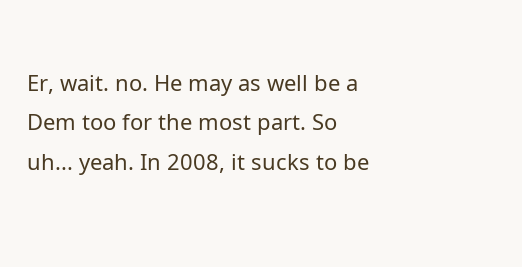Er, wait. no. He may as well be a Dem too for the most part. So uh... yeah. In 2008, it sucks to be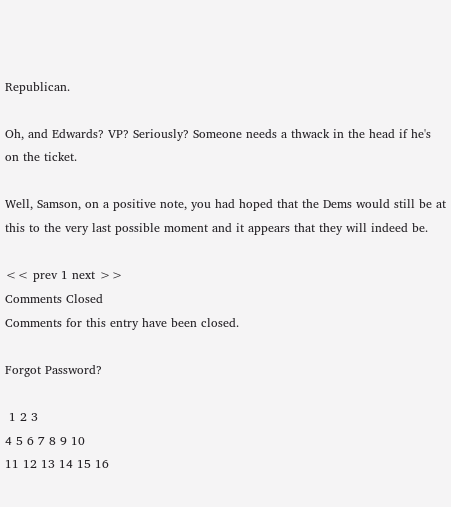Republican.

Oh, and Edwards? VP? Seriously? Someone needs a thwack in the head if he's on the ticket.

Well, Samson, on a positive note, you had hoped that the Dems would still be at this to the very last possible moment and it appears that they will indeed be.

<< prev 1 next >>
Comments Closed
Comments for this entry have been closed.

Forgot Password?

 1 2 3
4 5 6 7 8 9 10
11 12 13 14 15 16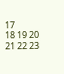17
18 19 20 21 22 23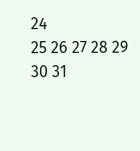24
25 26 27 28 29 30 31